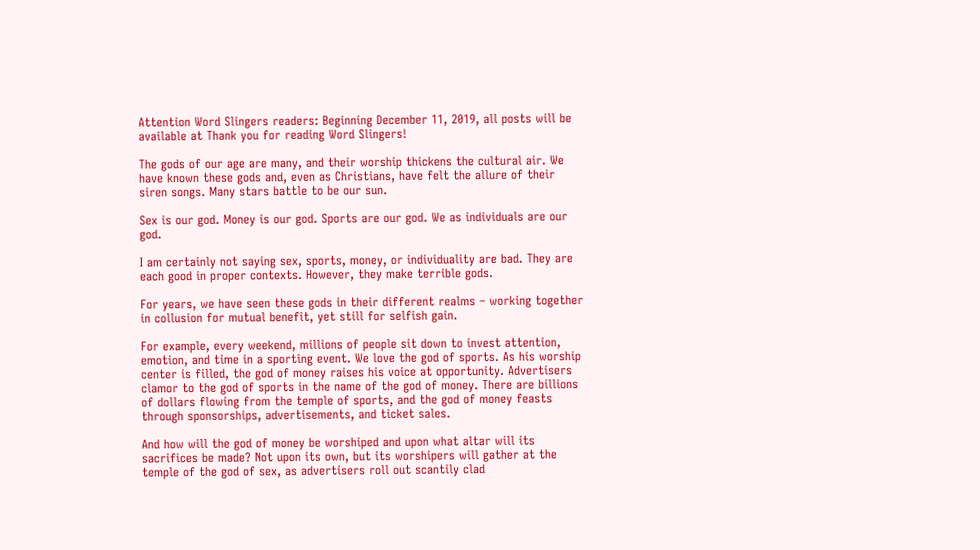Attention Word Slingers readers: Beginning December 11, 2019, all posts will be available at Thank you for reading Word Slingers!

The gods of our age are many, and their worship thickens the cultural air. We have known these gods and, even as Christians, have felt the allure of their siren songs. Many stars battle to be our sun.

Sex is our god. Money is our god. Sports are our god. We as individuals are our god.

I am certainly not saying sex, sports, money, or individuality are bad. They are each good in proper contexts. However, they make terrible gods.

For years, we have seen these gods in their different realms – working together in collusion for mutual benefit, yet still for selfish gain.

For example, every weekend, millions of people sit down to invest attention, emotion, and time in a sporting event. We love the god of sports. As his worship center is filled, the god of money raises his voice at opportunity. Advertisers clamor to the god of sports in the name of the god of money. There are billions of dollars flowing from the temple of sports, and the god of money feasts through sponsorships, advertisements, and ticket sales.

And how will the god of money be worshiped and upon what altar will its sacrifices be made? Not upon its own, but its worshipers will gather at the temple of the god of sex, as advertisers roll out scantily clad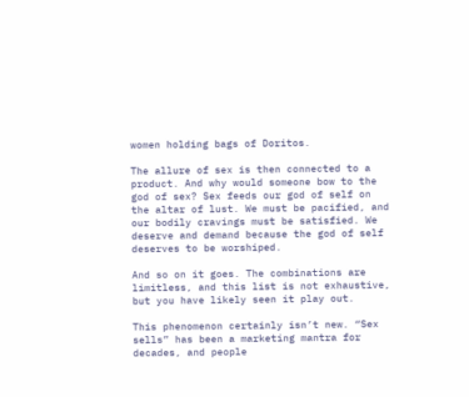women holding bags of Doritos.

The allure of sex is then connected to a product. And why would someone bow to the god of sex? Sex feeds our god of self on the altar of lust. We must be pacified, and our bodily cravings must be satisfied. We deserve and demand because the god of self deserves to be worshiped.

And so on it goes. The combinations are limitless, and this list is not exhaustive, but you have likely seen it play out.

This phenomenon certainly isn’t new. “Sex sells” has been a marketing mantra for decades, and people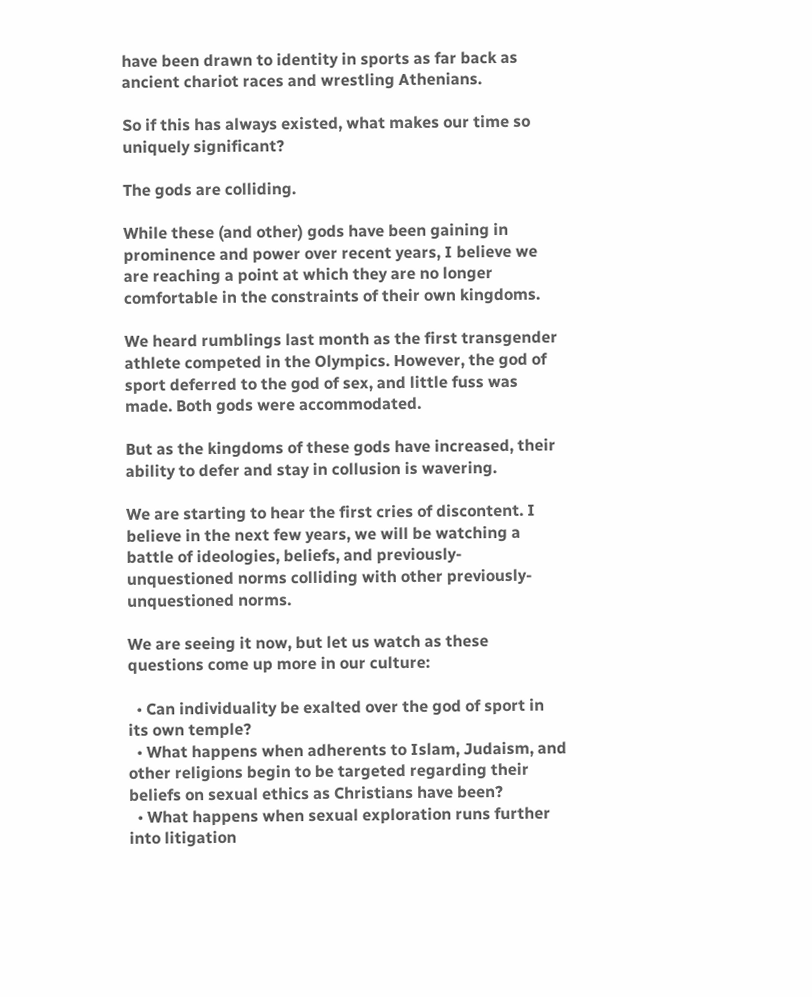have been drawn to identity in sports as far back as ancient chariot races and wrestling Athenians.

So if this has always existed, what makes our time so uniquely significant?

The gods are colliding.

While these (and other) gods have been gaining in prominence and power over recent years, I believe we are reaching a point at which they are no longer comfortable in the constraints of their own kingdoms.

We heard rumblings last month as the first transgender athlete competed in the Olympics. However, the god of sport deferred to the god of sex, and little fuss was made. Both gods were accommodated.

But as the kingdoms of these gods have increased, their ability to defer and stay in collusion is wavering.

We are starting to hear the first cries of discontent. I believe in the next few years, we will be watching a battle of ideologies, beliefs, and previously-unquestioned norms colliding with other previously-unquestioned norms.

We are seeing it now, but let us watch as these questions come up more in our culture:

  • Can individuality be exalted over the god of sport in its own temple?
  • What happens when adherents to Islam, Judaism, and other religions begin to be targeted regarding their beliefs on sexual ethics as Christians have been?
  • What happens when sexual exploration runs further into litigation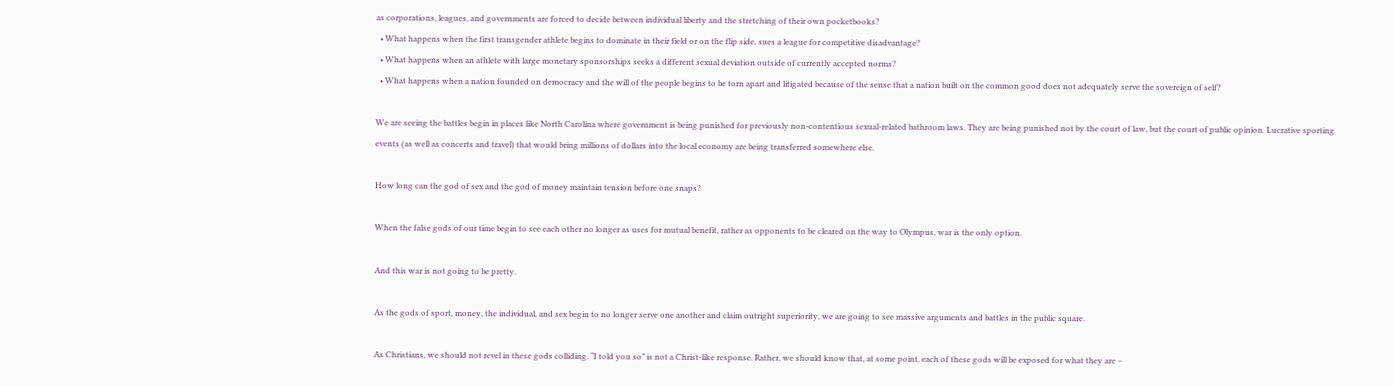as corporations, leagues, and governments are forced to decide between individual liberty and the stretching of their own pocketbooks?
  • What happens when the first transgender athlete begins to dominate in their field or on the flip side, sues a league for competitive disadvantage?
  • What happens when an athlete with large monetary sponsorships seeks a different sexual deviation outside of currently accepted norms?
  • What happens when a nation founded on democracy and the will of the people begins to be torn apart and litigated because of the sense that a nation built on the common good does not adequately serve the sovereign of self?

We are seeing the battles begin in places like North Carolina where government is being punished for previously non-contentious sexual-related bathroom laws. They are being punished not by the court of law, but the court of public opinion. Lucrative sporting events (as well as concerts and travel) that would bring millions of dollars into the local economy are being transferred somewhere else.

How long can the god of sex and the god of money maintain tension before one snaps?

When the false gods of our time begin to see each other no longer as uses for mutual benefit, rather as opponents to be cleared on the way to Olympus, war is the only option.

And this war is not going to be pretty.

As the gods of sport, money, the individual, and sex begin to no longer serve one another and claim outright superiority, we are going to see massive arguments and battles in the public square.

As Christians, we should not revel in these gods colliding. “I told you so” is not a Christ-like response. Rather, we should know that, at some point, each of these gods will be exposed for what they are –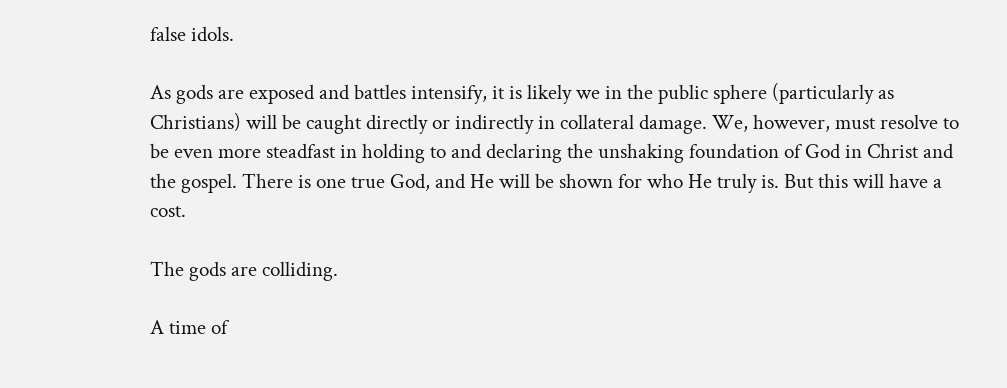false idols.

As gods are exposed and battles intensify, it is likely we in the public sphere (particularly as Christians) will be caught directly or indirectly in collateral damage. We, however, must resolve to be even more steadfast in holding to and declaring the unshaking foundation of God in Christ and the gospel. There is one true God, and He will be shown for who He truly is. But this will have a cost.

The gods are colliding.

A time of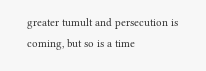greater tumult and persecution is coming, but so is a time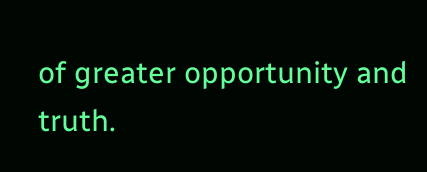of greater opportunity and truth.